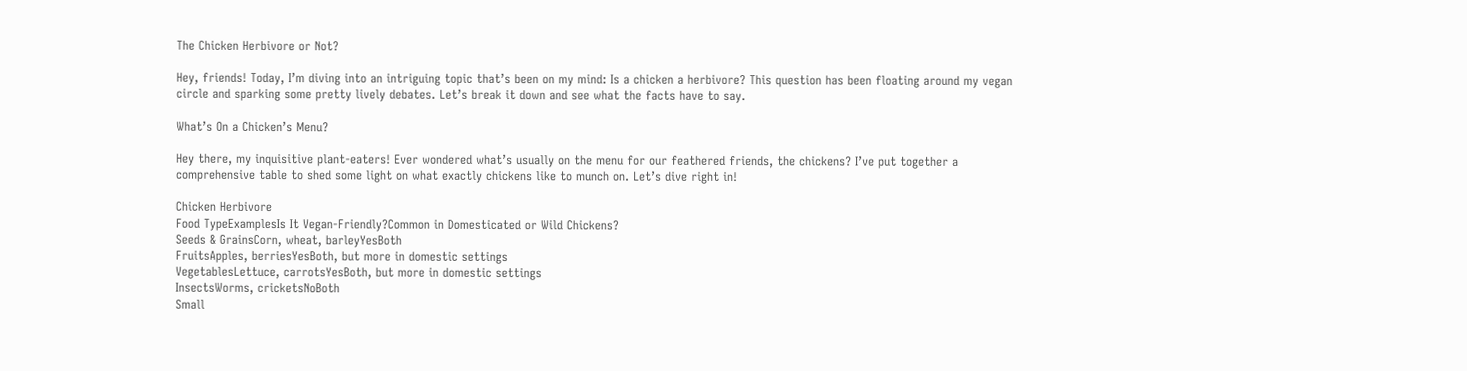The Chicken Herbivore or Not?

Hey, friends! Today, I’m diving into an intriguing topic that’s been on my mind: Is a chicken a herbivore? This question has been floating around my vegan circle and sparking some pretty lively debates. Let’s break it down and see what the facts have to say.

What’s On a Chicken’s Menu?

Hey there, my inquisitive plant-eaters! Ever wondered what’s usually on the menu for our feathered friends, the chickens? I’ve put together a comprehensive table to shed some light on what exactly chickens like to munch on. Let’s dive right in!

Chicken Herbivore
Food TypeExamplesIs It Vegan-Friendly?Common in Domesticated or Wild Chickens?
Seeds & GrainsCorn, wheat, barleyYesBoth
FruitsApples, berriesYesBoth, but more in domestic settings
VegetablesLettuce, carrotsYesBoth, but more in domestic settings
InsectsWorms, cricketsNoBoth
Small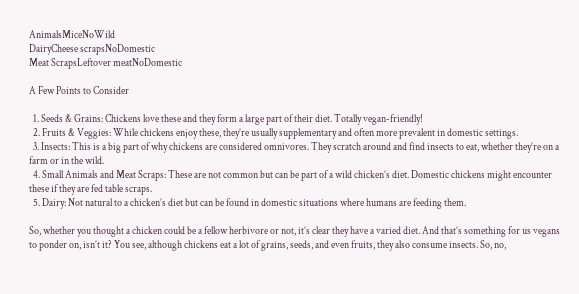AnimalsMiceNoWild
DairyCheese scrapsNoDomestic
Meat ScrapsLeftover meatNoDomestic

A Few Points to Consider

  1. Seeds & Grains: Chickens love these and they form a large part of their diet. Totally vegan-friendly!
  2. Fruits & Veggies: While chickens enjoy these, they’re usually supplementary and often more prevalent in domestic settings.
  3. Insects: This is a big part of why chickens are considered omnivores. They scratch around and find insects to eat, whether they’re on a farm or in the wild.
  4. Small Animals and Meat Scraps: These are not common but can be part of a wild chicken’s diet. Domestic chickens might encounter these if they are fed table scraps.
  5. Dairy: Not natural to a chicken’s diet but can be found in domestic situations where humans are feeding them.

So, whether you thought a chicken could be a fellow herbivore or not, it’s clear they have a varied diet. And that’s something for us vegans to ponder on, isn’t it? You see, although chickens eat a lot of grains, seeds, and even fruits, they also consume insects. So, no,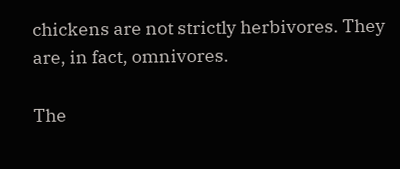chickens are not strictly herbivores. They are, in fact, omnivores.

The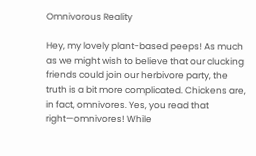Omnivorous Reality

Hey, my lovely plant-based peeps! As much as we might wish to believe that our clucking friends could join our herbivore party, the truth is a bit more complicated. Chickens are, in fact, omnivores. Yes, you read that right—omnivores! While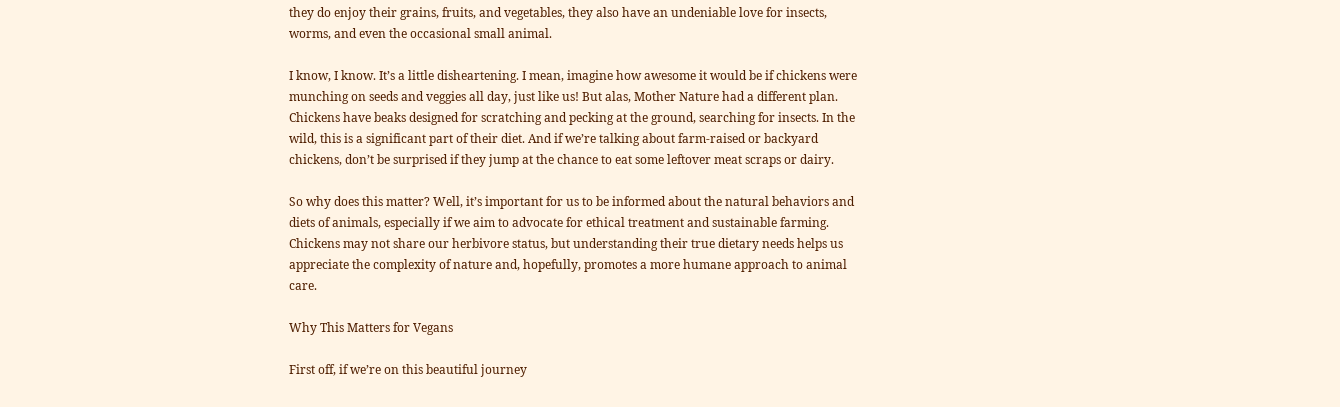they do enjoy their grains, fruits, and vegetables, they also have an undeniable love for insects, worms, and even the occasional small animal.

I know, I know. It’s a little disheartening. I mean, imagine how awesome it would be if chickens were munching on seeds and veggies all day, just like us! But alas, Mother Nature had a different plan. Chickens have beaks designed for scratching and pecking at the ground, searching for insects. In the wild, this is a significant part of their diet. And if we’re talking about farm-raised or backyard chickens, don’t be surprised if they jump at the chance to eat some leftover meat scraps or dairy.

So why does this matter? Well, it’s important for us to be informed about the natural behaviors and diets of animals, especially if we aim to advocate for ethical treatment and sustainable farming. Chickens may not share our herbivore status, but understanding their true dietary needs helps us appreciate the complexity of nature and, hopefully, promotes a more humane approach to animal care.

Why This Matters for Vegans

First off, if we’re on this beautiful journey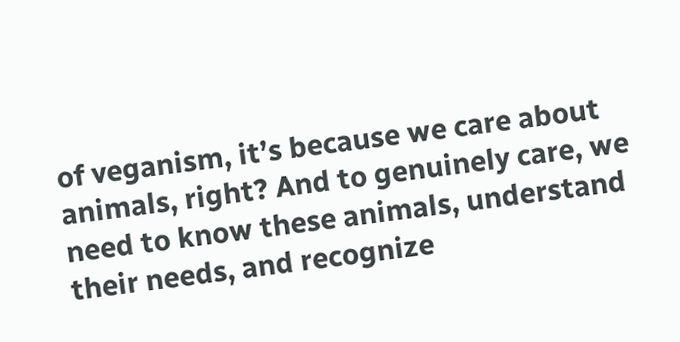of veganism, it’s because we care about animals, right? And to genuinely care, we need to know these animals, understand their needs, and recognize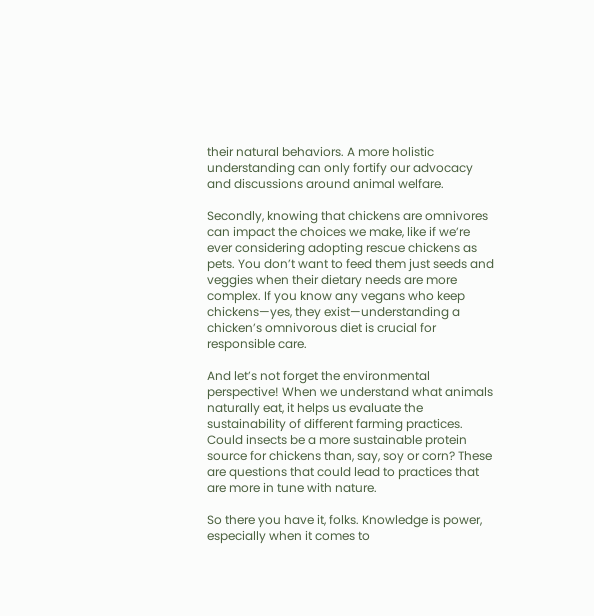their natural behaviors. A more holistic understanding can only fortify our advocacy and discussions around animal welfare.

Secondly, knowing that chickens are omnivores can impact the choices we make, like if we’re ever considering adopting rescue chickens as pets. You don’t want to feed them just seeds and veggies when their dietary needs are more complex. If you know any vegans who keep chickens—yes, they exist—understanding a chicken’s omnivorous diet is crucial for responsible care.

And let’s not forget the environmental perspective! When we understand what animals naturally eat, it helps us evaluate the sustainability of different farming practices. Could insects be a more sustainable protein source for chickens than, say, soy or corn? These are questions that could lead to practices that are more in tune with nature.

So there you have it, folks. Knowledge is power, especially when it comes to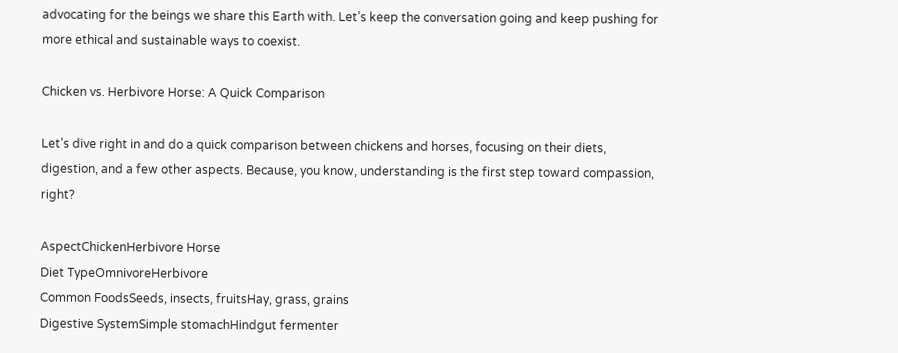advocating for the beings we share this Earth with. Let’s keep the conversation going and keep pushing for more ethical and sustainable ways to coexist.

Chicken vs. Herbivore Horse: A Quick Comparison

Let’s dive right in and do a quick comparison between chickens and horses, focusing on their diets, digestion, and a few other aspects. Because, you know, understanding is the first step toward compassion, right?

AspectChickenHerbivore Horse
Diet TypeOmnivoreHerbivore
Common FoodsSeeds, insects, fruitsHay, grass, grains
Digestive SystemSimple stomachHindgut fermenter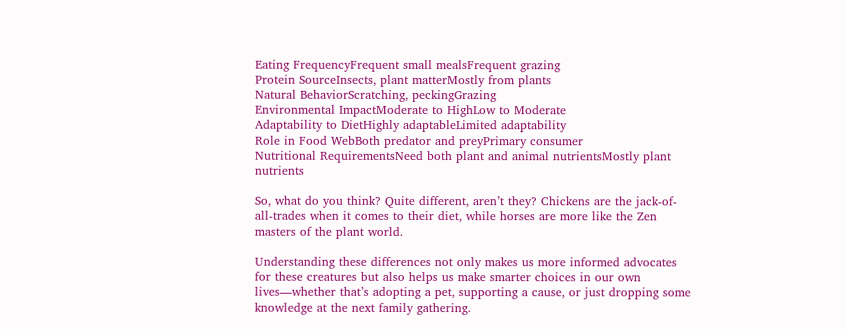Eating FrequencyFrequent small mealsFrequent grazing
Protein SourceInsects, plant matterMostly from plants
Natural BehaviorScratching, peckingGrazing
Environmental ImpactModerate to HighLow to Moderate
Adaptability to DietHighly adaptableLimited adaptability
Role in Food WebBoth predator and preyPrimary consumer
Nutritional RequirementsNeed both plant and animal nutrientsMostly plant nutrients

So, what do you think? Quite different, aren’t they? Chickens are the jack-of-all-trades when it comes to their diet, while horses are more like the Zen masters of the plant world.

Understanding these differences not only makes us more informed advocates for these creatures but also helps us make smarter choices in our own lives—whether that’s adopting a pet, supporting a cause, or just dropping some knowledge at the next family gathering.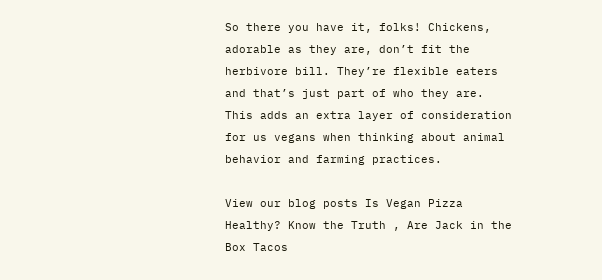So there you have it, folks! Chickens, adorable as they are, don’t fit the herbivore bill. They’re flexible eaters and that’s just part of who they are. This adds an extra layer of consideration for us vegans when thinking about animal behavior and farming practices.

View our blog posts Is Vegan Pizza Healthy? Know the Truth , Are Jack in the Box Tacos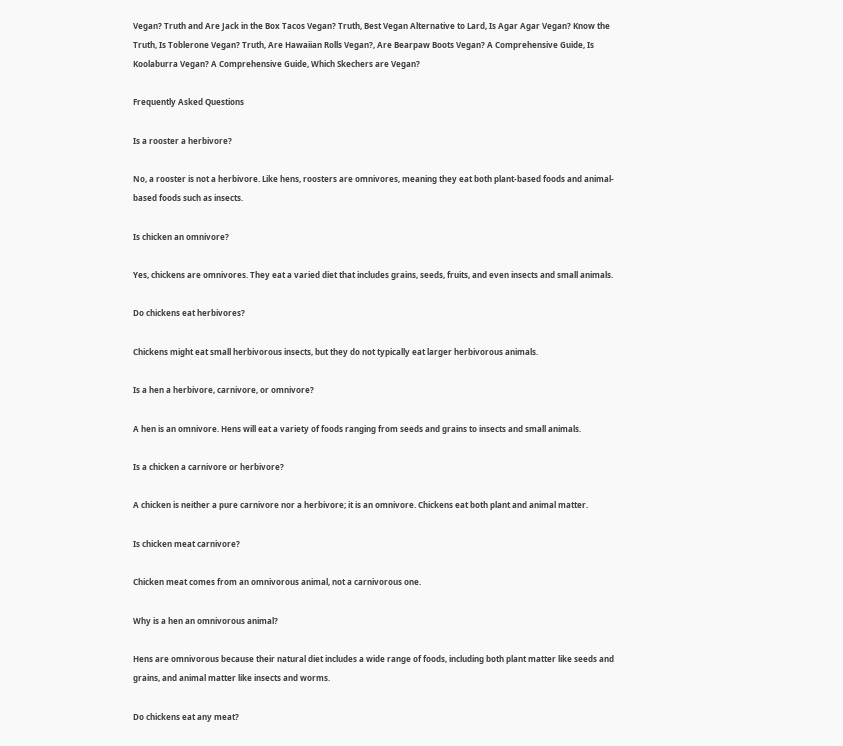Vegan? Truth and Are Jack in the Box Tacos Vegan? Truth, Best Vegan Alternative to Lard, Is Agar Agar Vegan? Know the Truth, Is Toblerone Vegan? Truth, Are Hawaiian Rolls Vegan?, Are Bearpaw Boots Vegan? A Comprehensive Guide, Is Koolaburra Vegan? A Comprehensive Guide, Which Skechers are Vegan?

Frequently Asked Questions

Is a rooster a herbivore?

No, a rooster is not a herbivore. Like hens, roosters are omnivores, meaning they eat both plant-based foods and animal-based foods such as insects.

Is chicken an omnivore?

Yes, chickens are omnivores. They eat a varied diet that includes grains, seeds, fruits, and even insects and small animals.

Do chickens eat herbivores?

Chickens might eat small herbivorous insects, but they do not typically eat larger herbivorous animals.

Is a hen a herbivore, carnivore, or omnivore?

A hen is an omnivore. Hens will eat a variety of foods ranging from seeds and grains to insects and small animals.

Is a chicken a carnivore or herbivore?

A chicken is neither a pure carnivore nor a herbivore; it is an omnivore. Chickens eat both plant and animal matter.

Is chicken meat carnivore?

Chicken meat comes from an omnivorous animal, not a carnivorous one.

Why is a hen an omnivorous animal?

Hens are omnivorous because their natural diet includes a wide range of foods, including both plant matter like seeds and grains, and animal matter like insects and worms.

Do chickens eat any meat?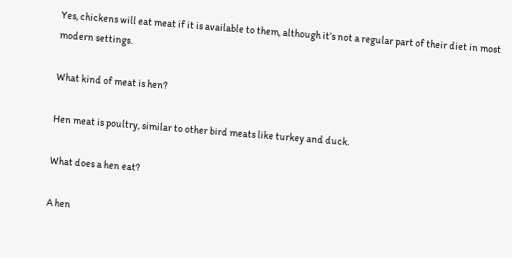Yes, chickens will eat meat if it is available to them, although it’s not a regular part of their diet in most modern settings.

What kind of meat is hen?

Hen meat is poultry, similar to other bird meats like turkey and duck.

What does a hen eat?

A hen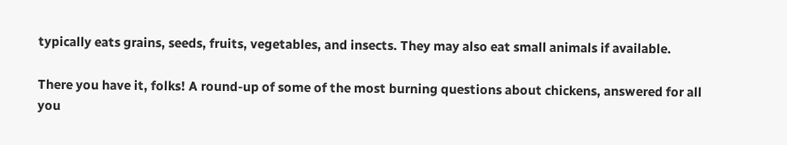typically eats grains, seeds, fruits, vegetables, and insects. They may also eat small animals if available.

There you have it, folks! A round-up of some of the most burning questions about chickens, answered for all you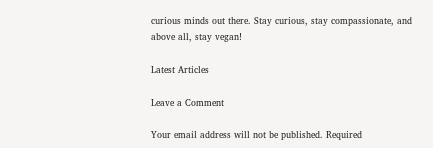curious minds out there. Stay curious, stay compassionate, and above all, stay vegan!

Latest Articles

Leave a Comment

Your email address will not be published. Required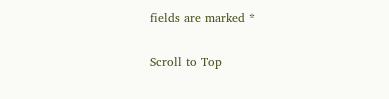fields are marked *

Scroll to Top